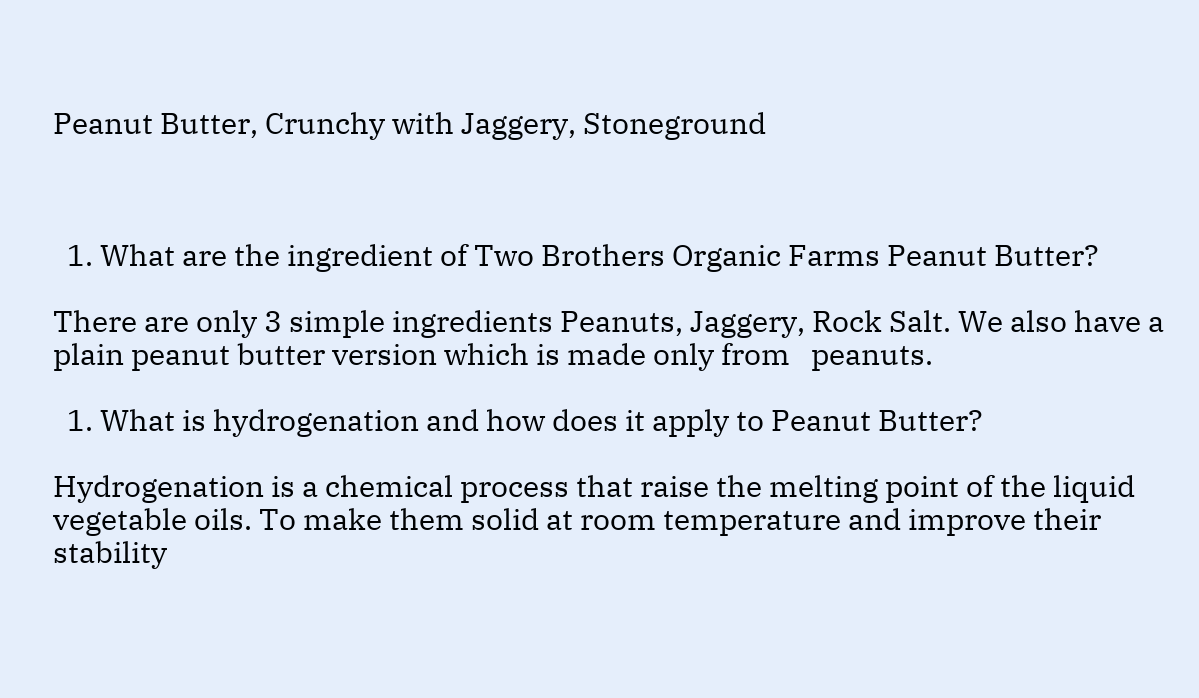Peanut Butter, Crunchy with Jaggery, Stoneground



  1. What are the ingredient of Two Brothers Organic Farms Peanut Butter?

There are only 3 simple ingredients Peanuts, Jaggery, Rock Salt. We also have a plain peanut butter version which is made only from   peanuts.

  1. What is hydrogenation and how does it apply to Peanut Butter?

Hydrogenation is a chemical process that raise the melting point of the liquid vegetable oils. To make them solid at room temperature and improve their stability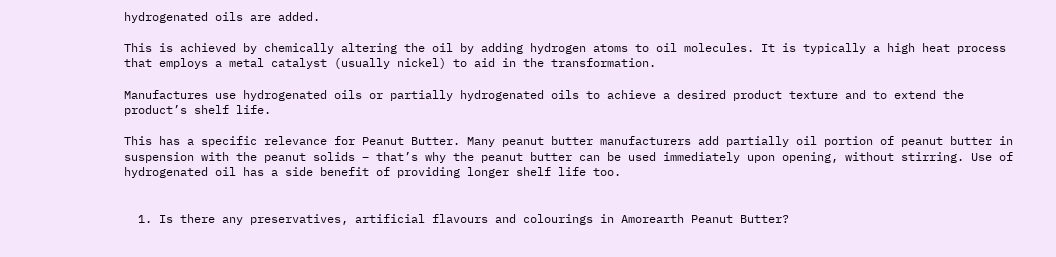hydrogenated oils are added.

This is achieved by chemically altering the oil by adding hydrogen atoms to oil molecules. It is typically a high heat process that employs a metal catalyst (usually nickel) to aid in the transformation.

Manufactures use hydrogenated oils or partially hydrogenated oils to achieve a desired product texture and to extend the product’s shelf life.

This has a specific relevance for Peanut Butter. Many peanut butter manufacturers add partially oil portion of peanut butter in suspension with the peanut solids – that’s why the peanut butter can be used immediately upon opening, without stirring. Use of hydrogenated oil has a side benefit of providing longer shelf life too.


  1. Is there any preservatives, artificial flavours and colourings in Amorearth Peanut Butter?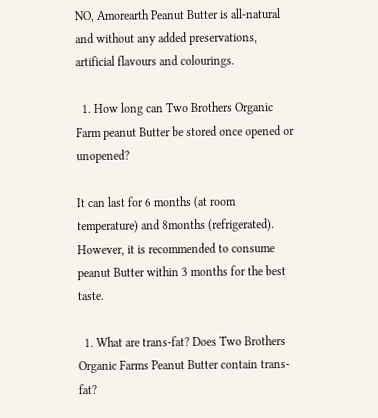NO, Amorearth Peanut Butter is all-natural and without any added preservations, artificial flavours and colourings.

  1. How long can Two Brothers Organic Farm peanut Butter be stored once opened or unopened?

It can last for 6 months (at room temperature) and 8months (refrigerated). However, it is recommended to consume peanut Butter within 3 months for the best taste.

  1. What are trans-fat? Does Two Brothers Organic Farms Peanut Butter contain trans-fat?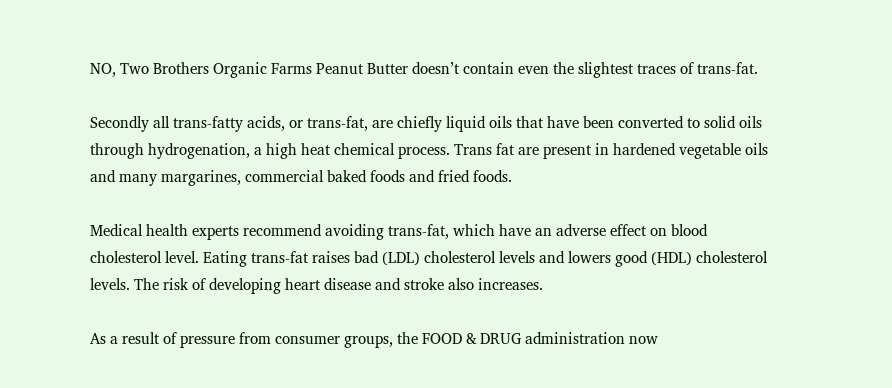NO, Two Brothers Organic Farms Peanut Butter doesn’t contain even the slightest traces of trans-fat.

Secondly all trans-fatty acids, or trans-fat, are chiefly liquid oils that have been converted to solid oils through hydrogenation, a high heat chemical process. Trans fat are present in hardened vegetable oils and many margarines, commercial baked foods and fried foods.

Medical health experts recommend avoiding trans-fat, which have an adverse effect on blood cholesterol level. Eating trans-fat raises bad (LDL) cholesterol levels and lowers good (HDL) cholesterol levels. The risk of developing heart disease and stroke also increases.

As a result of pressure from consumer groups, the FOOD & DRUG administration now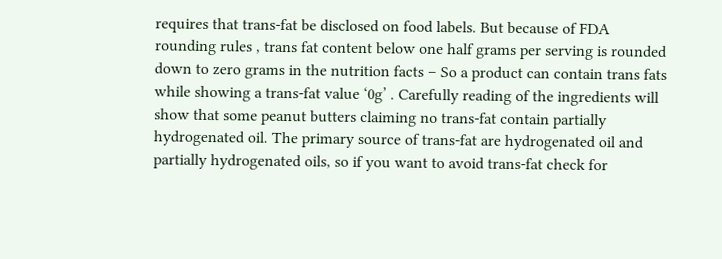requires that trans-fat be disclosed on food labels. But because of FDA rounding rules , trans fat content below one half grams per serving is rounded down to zero grams in the nutrition facts – So a product can contain trans fats while showing a trans-fat value ‘0g’ . Carefully reading of the ingredients will show that some peanut butters claiming no trans-fat contain partially hydrogenated oil. The primary source of trans-fat are hydrogenated oil and partially hydrogenated oils, so if you want to avoid trans-fat check for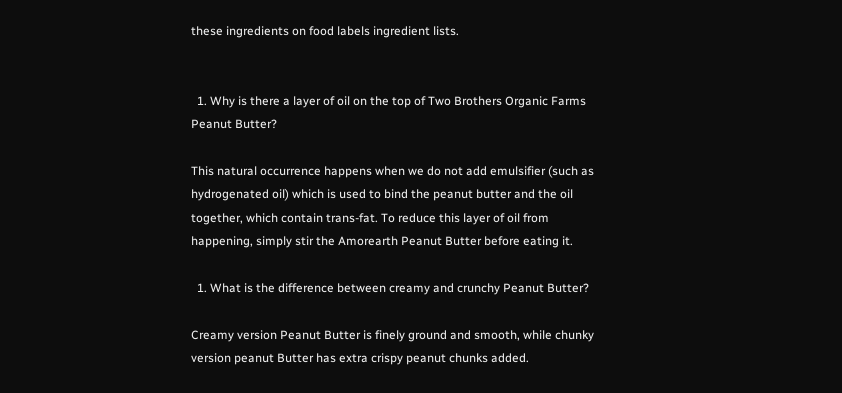these ingredients on food labels ingredient lists.


  1. Why is there a layer of oil on the top of Two Brothers Organic Farms Peanut Butter?

This natural occurrence happens when we do not add emulsifier (such as hydrogenated oil) which is used to bind the peanut butter and the oil together, which contain trans-fat. To reduce this layer of oil from happening, simply stir the Amorearth Peanut Butter before eating it.

  1. What is the difference between creamy and crunchy Peanut Butter?

Creamy version Peanut Butter is finely ground and smooth, while chunky version peanut Butter has extra crispy peanut chunks added.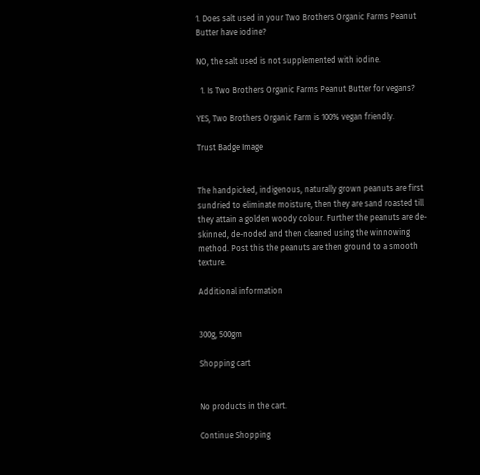1. Does salt used in your Two Brothers Organic Farms Peanut Butter have iodine?

NO, the salt used is not supplemented with iodine.

  1. Is Two Brothers Organic Farms Peanut Butter for vegans?

YES, Two Brothers Organic Farm is 100% vegan friendly.

Trust Badge Image


The handpicked, indigenous, naturally grown peanuts are first sundried to eliminate moisture, then they are sand roasted till they attain a golden woody colour. Further the peanuts are de-skinned, de-noded and then cleaned using the winnowing method. Post this the peanuts are then ground to a smooth texture.

Additional information


300g, 500gm

Shopping cart


No products in the cart.

Continue Shopping